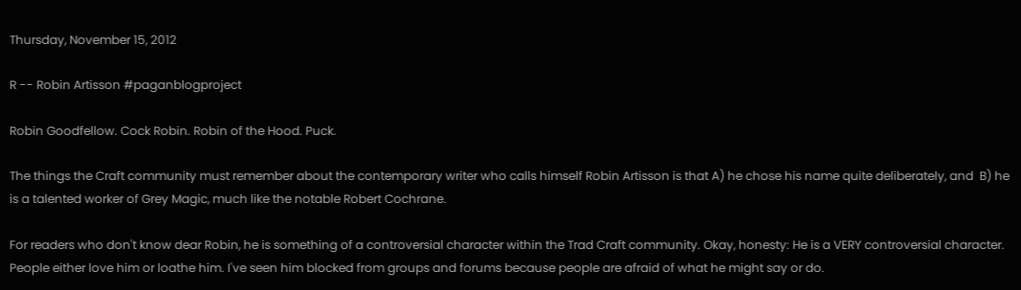Thursday, November 15, 2012

R -- Robin Artisson #paganblogproject

Robin Goodfellow. Cock Robin. Robin of the Hood. Puck.

The things the Craft community must remember about the contemporary writer who calls himself Robin Artisson is that A) he chose his name quite deliberately, and  B) he is a talented worker of Grey Magic, much like the notable Robert Cochrane.

For readers who don't know dear Robin, he is something of a controversial character within the Trad Craft community. Okay, honesty: He is a VERY controversial character. People either love him or loathe him. I've seen him blocked from groups and forums because people are afraid of what he might say or do.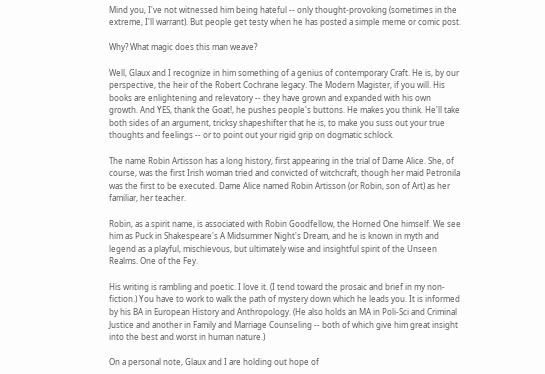Mind you, I've not witnessed him being hateful -- only thought-provoking (sometimes in the extreme, I'll warrant). But people get testy when he has posted a simple meme or comic post.

Why? What magic does this man weave?

Well, Glaux and I recognize in him something of a genius of contemporary Craft. He is, by our perspective, the heir of the Robert Cochrane legacy. The Modern Magister, if you will. His books are enlightening and relevatory -- they have grown and expanded with his own growth. And YES, thank the Goat!, he pushes people's buttons. He makes you think. He'll take both sides of an argument, tricksy shapeshifter that he is, to make you suss out your true thoughts and feelings -- or to point out your rigid grip on dogmatic schlock.

The name Robin Artisson has a long history, first appearing in the trial of Dame Alice. She, of course, was the first Irish woman tried and convicted of witchcraft, though her maid Petronila was the first to be executed. Dame Alice named Robin Artisson (or Robin, son of Art) as her familiar, her teacher.

Robin, as a spirit name, is associated with Robin Goodfellow, the Horned One himself. We see him as Puck in Shakespeare's A Midsummer Night's Dream, and he is known in myth and legend as a playful, mischievous, but ultimately wise and insightful spirit of the Unseen Realms. One of the Fey.

His writing is rambling and poetic. I love it. (I tend toward the prosaic and brief in my non-fiction.) You have to work to walk the path of mystery down which he leads you. It is informed by his BA in European History and Anthropology. (He also holds an MA in Poli-Sci and Criminal Justice and another in Family and Marriage Counseling -- both of which give him great insight into the best and worst in human nature.)

On a personal note, Glaux and I are holding out hope of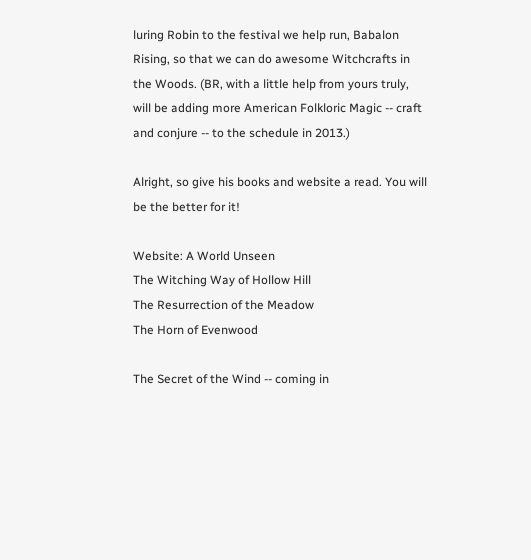luring Robin to the festival we help run, Babalon Rising, so that we can do awesome Witchcrafts in the Woods. (BR, with a little help from yours truly, will be adding more American Folkloric Magic -- craft and conjure -- to the schedule in 2013.)

Alright, so give his books and website a read. You will be the better for it!

Website: A World Unseen
The Witching Way of Hollow Hill
The Resurrection of the Meadow
The Horn of Evenwood

The Secret of the Wind -- coming in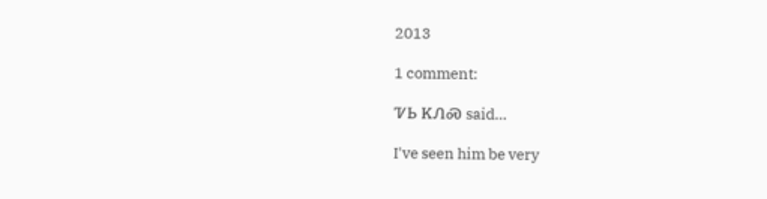2013

1 comment:

ᏤᏏ ᏦᏁᏍ said...

I've seen him be very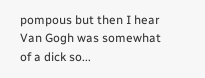pompous but then I hear Van Gogh was somewhat of a dick so...